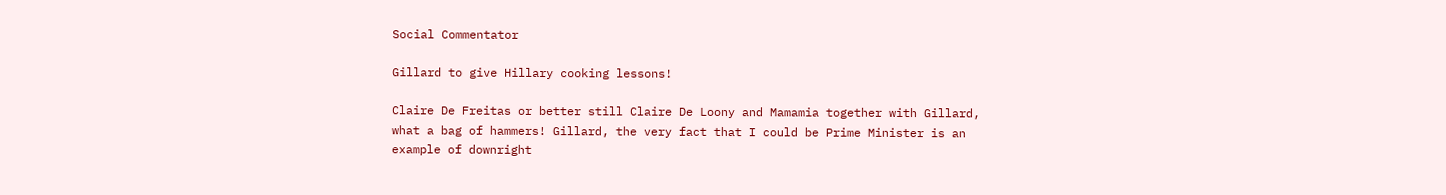Social Commentator

Gillard to give Hillary cooking lessons!

Claire De Freitas or better still Claire De Loony and Mamamia together with Gillard, what a bag of hammers! Gillard, the very fact that I could be Prime Minister is an example of downright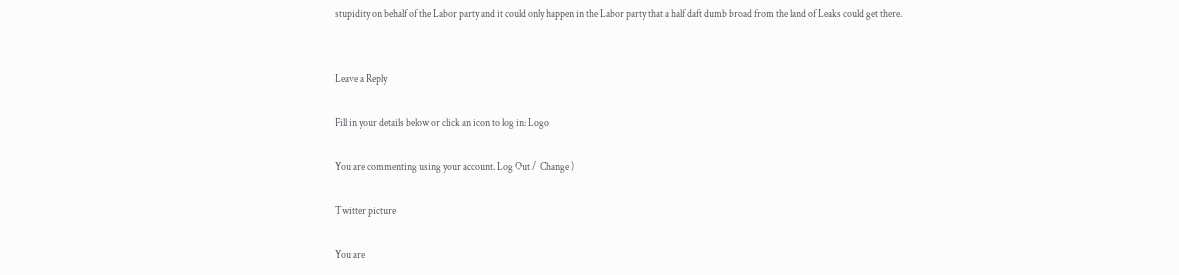stupidity on behalf of the Labor party and it could only happen in the Labor party that a half daft dumb broad from the land of Leaks could get there.


Leave a Reply

Fill in your details below or click an icon to log in: Logo

You are commenting using your account. Log Out /  Change )

Twitter picture

You are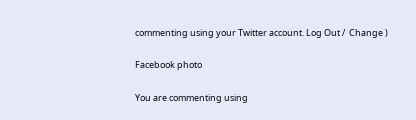commenting using your Twitter account. Log Out /  Change )

Facebook photo

You are commenting using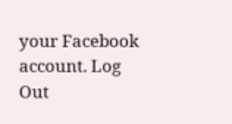your Facebook account. Log Out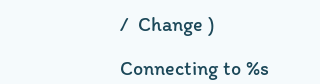/  Change )

Connecting to %s